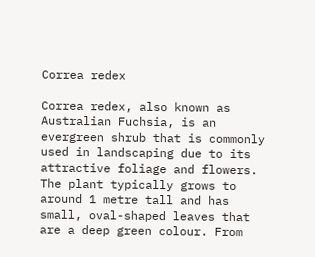Correa redex

Correa redex, also known as Australian Fuchsia, is an evergreen shrub that is commonly used in landscaping due to its attractive foliage and flowers. The plant typically grows to around 1 metre tall and has small, oval-shaped leaves that are a deep green colour. From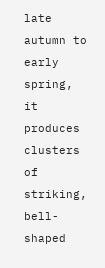late autumn to early spring, it produces clusters of striking, bell-shaped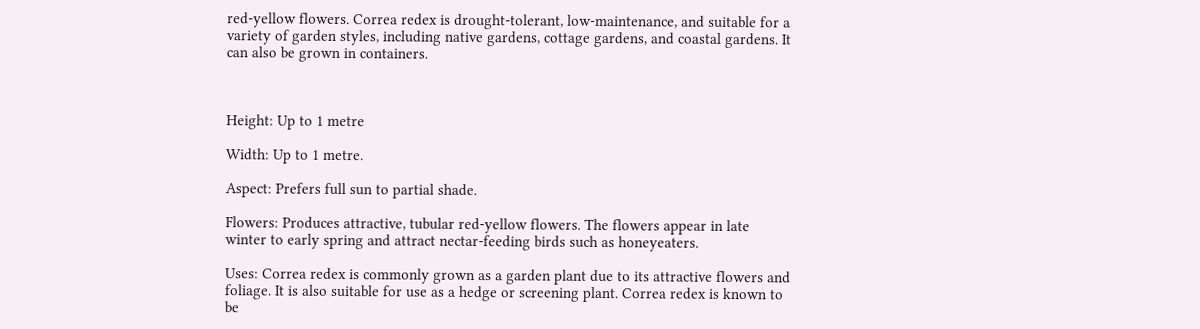red-yellow flowers. Correa redex is drought-tolerant, low-maintenance, and suitable for a variety of garden styles, including native gardens, cottage gardens, and coastal gardens. It can also be grown in containers.



Height: Up to 1 metre

Width: Up to 1 metre.

Aspect: Prefers full sun to partial shade.

Flowers: Produces attractive, tubular red-yellow flowers. The flowers appear in late winter to early spring and attract nectar-feeding birds such as honeyeaters.

Uses: Correa redex is commonly grown as a garden plant due to its attractive flowers and foliage. It is also suitable for use as a hedge or screening plant. Correa redex is known to be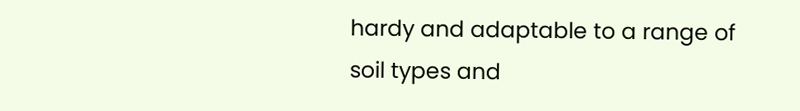hardy and adaptable to a range of soil types and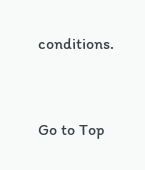conditions.


Go to Top